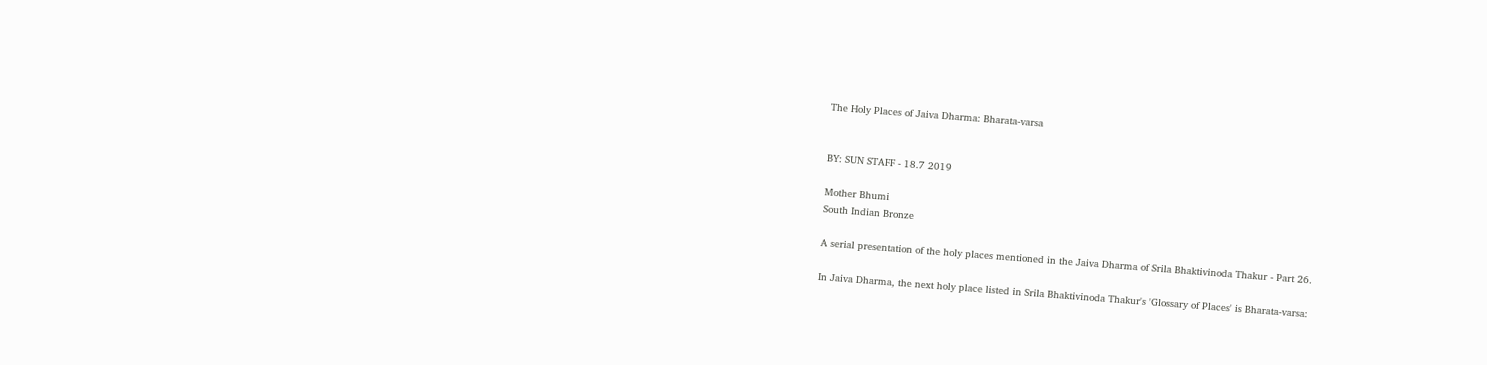The Holy Places of Jaiva Dharma: Bharata-varsa


BY: SUN STAFF - 18.7 2019

Mother Bhumi
South Indian Bronze

A serial presentation of the holy places mentioned in the Jaiva Dharma of Srila Bhaktivinoda Thakur - Part 26.

In Jaiva Dharma, the next holy place listed in Srila Bhaktivinoda Thakur's 'Glossary of Places' is Bharata-varsa: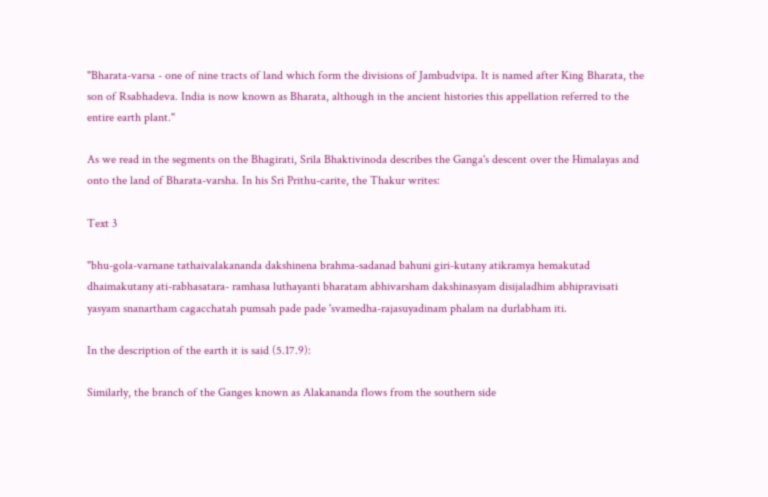"Bharata-varsa - one of nine tracts of land which form the divisions of Jambudvipa. It is named after King Bharata, the son of Rsabhadeva. India is now known as Bharata, although in the ancient histories this appellation referred to the entire earth plant."

As we read in the segments on the Bhagirati, Srila Bhaktivinoda describes the Ganga's descent over the Himalayas and onto the land of Bharata-varsha. In his Sri Prithu-carite, the Thakur writes:

Text 3

"bhu-gola-varnane tathaivalakananda dakshinena brahma-sadanad bahuni giri-kutany atikramya hemakutad dhaimakutany ati-rabhasatara- ramhasa luthayanti bharatam abhivarsham dakshinasyam disijaladhim abhipravisati yasyam snanartham cagacchatah pumsah pade pade 'svamedha-rajasuyadinam phalam na durlabham iti.

In the description of the earth it is said (5.17.9):

Similarly, the branch of the Ganges known as Alakananda flows from the southern side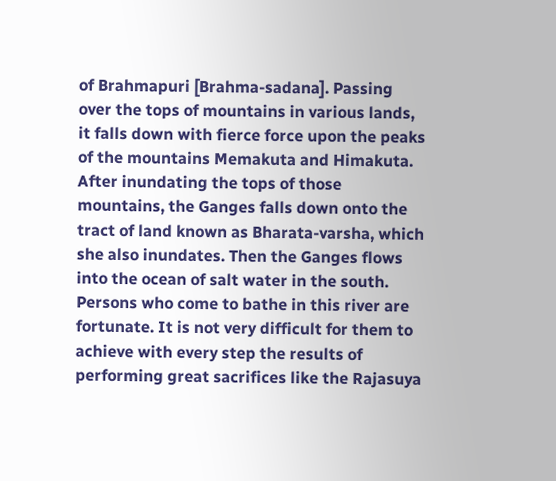of Brahmapuri [Brahma-sadana]. Passing over the tops of mountains in various lands, it falls down with fierce force upon the peaks of the mountains Memakuta and Himakuta. After inundating the tops of those mountains, the Ganges falls down onto the tract of land known as Bharata-varsha, which she also inundates. Then the Ganges flows into the ocean of salt water in the south. Persons who come to bathe in this river are fortunate. It is not very difficult for them to achieve with every step the results of performing great sacrifices like the Rajasuya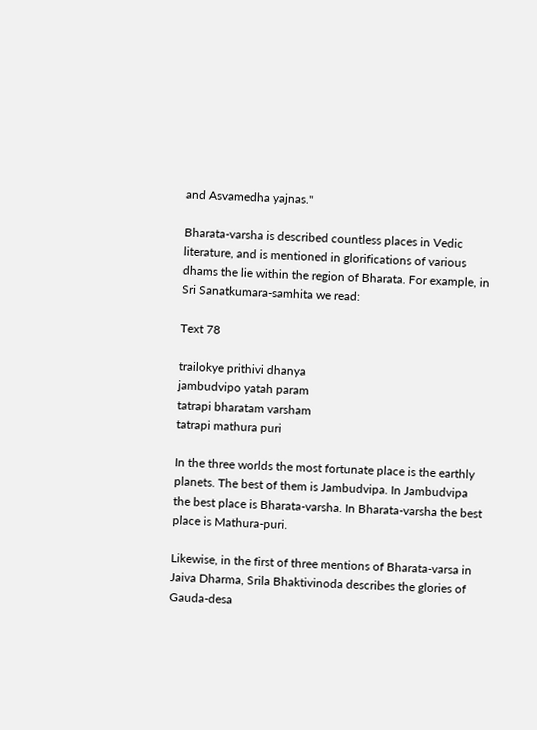and Asvamedha yajnas."

Bharata-varsha is described countless places in Vedic literature, and is mentioned in glorifications of various dhams the lie within the region of Bharata. For example, in Sri Sanatkumara-samhita we read:

Text 78

trailokye prithivi dhanya
jambudvipo yatah param
tatrapi bharatam varsham
tatrapi mathura puri

In the three worlds the most fortunate place is the earthly planets. The best of them is Jambudvipa. In Jambudvipa the best place is Bharata-varsha. In Bharata-varsha the best place is Mathura-puri.

Likewise, in the first of three mentions of Bharata-varsa in Jaiva Dharma, Srila Bhaktivinoda describes the glories of Gauda-desa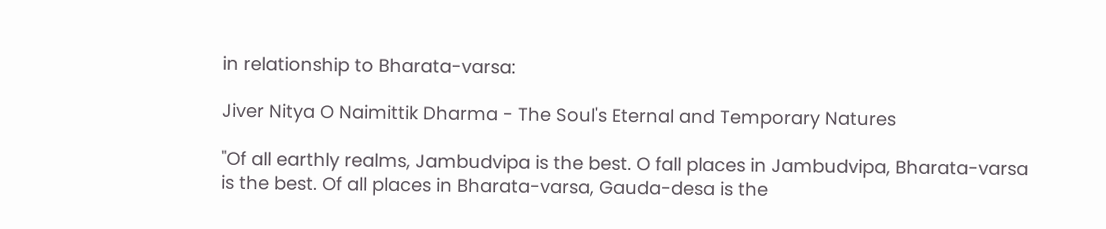in relationship to Bharata-varsa:

Jiver Nitya O Naimittik Dharma - The Soul's Eternal and Temporary Natures

"Of all earthly realms, Jambudvipa is the best. O fall places in Jambudvipa, Bharata-varsa is the best. Of all places in Bharata-varsa, Gauda-desa is the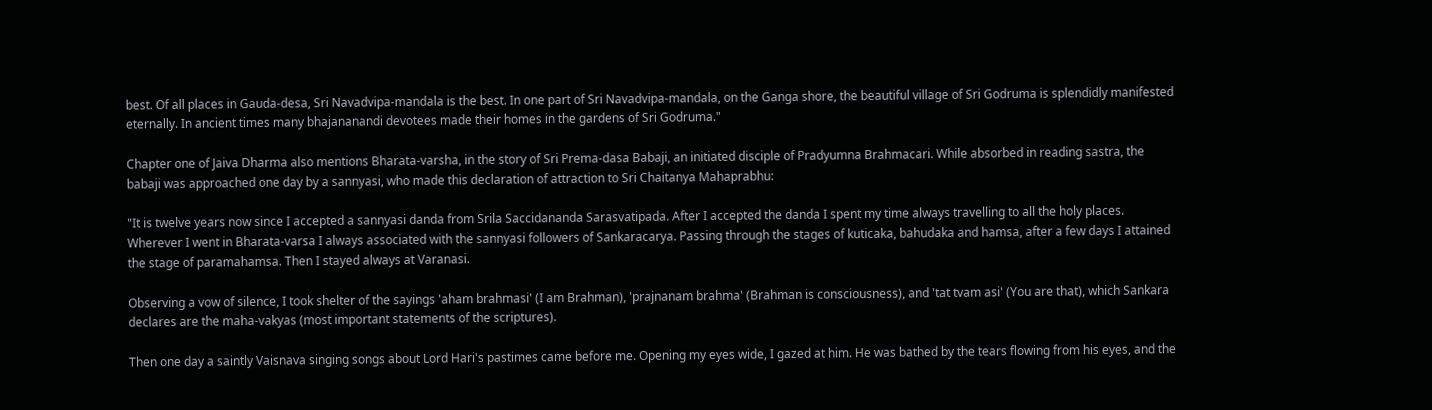best. Of all places in Gauda-desa, Sri Navadvipa-mandala is the best. In one part of Sri Navadvipa-mandala, on the Ganga shore, the beautiful village of Sri Godruma is splendidly manifested eternally. In ancient times many bhajananandi devotees made their homes in the gardens of Sri Godruma."

Chapter one of Jaiva Dharma also mentions Bharata-varsha, in the story of Sri Prema-dasa Babaji, an initiated disciple of Pradyumna Brahmacari. While absorbed in reading sastra, the babaji was approached one day by a sannyasi, who made this declaration of attraction to Sri Chaitanya Mahaprabhu:

"It is twelve years now since I accepted a sannyasi danda from Srila Saccidananda Sarasvatipada. After I accepted the danda I spent my time always travelling to all the holy places. Wherever I went in Bharata-varsa I always associated with the sannyasi followers of Sankaracarya. Passing through the stages of kuticaka, bahudaka and hamsa, after a few days I attained the stage of paramahamsa. Then I stayed always at Varanasi.

Observing a vow of silence, I took shelter of the sayings 'aham brahmasi' (I am Brahman), 'prajnanam brahma' (Brahman is consciousness), and 'tat tvam asi' (You are that), which Sankara declares are the maha-vakyas (most important statements of the scriptures).

Then one day a saintly Vaisnava singing songs about Lord Hari's pastimes came before me. Opening my eyes wide, I gazed at him. He was bathed by the tears flowing from his eyes, and the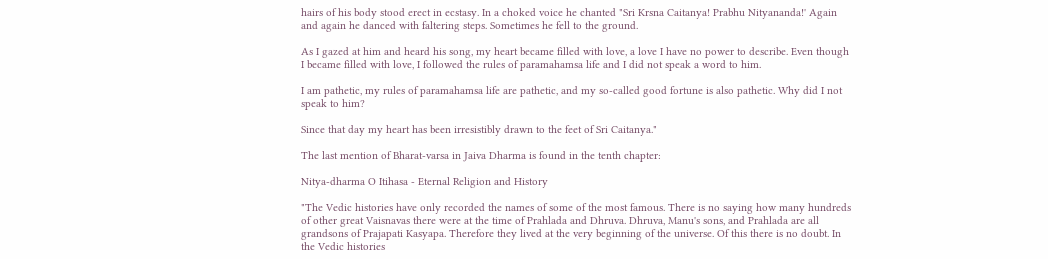hairs of his body stood erect in ecstasy. In a choked voice he chanted "Sri Krsna Caitanya! Prabhu Nityananda!' Again and again he danced with faltering steps. Sometimes he fell to the ground.

As I gazed at him and heard his song, my heart became filled with love, a love I have no power to describe. Even though I became filled with love, I followed the rules of paramahamsa life and I did not speak a word to him.

I am pathetic, my rules of paramahamsa life are pathetic, and my so-called good fortune is also pathetic. Why did I not speak to him?

Since that day my heart has been irresistibly drawn to the feet of Sri Caitanya."

The last mention of Bharat-varsa in Jaiva Dharma is found in the tenth chapter:

Nitya-dharma O Itihasa - Eternal Religion and History

"The Vedic histories have only recorded the names of some of the most famous. There is no saying how many hundreds of other great Vaisnavas there were at the time of Prahlada and Dhruva. Dhruva, Manu's sons, and Prahlada are all grandsons of Prajapati Kasyapa. Therefore they lived at the very beginning of the universe. Of this there is no doubt. In the Vedic histories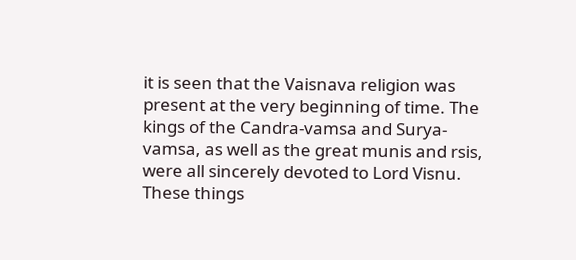it is seen that the Vaisnava religion was present at the very beginning of time. The kings of the Candra-vamsa and Surya-vamsa, as well as the great munis and rsis, were all sincerely devoted to Lord Visnu. These things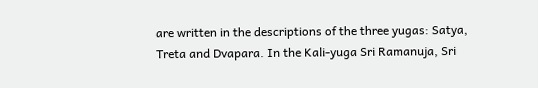are written in the descriptions of the three yugas: Satya, Treta and Dvapara. In the Kali-yuga Sri Ramanuja, Sri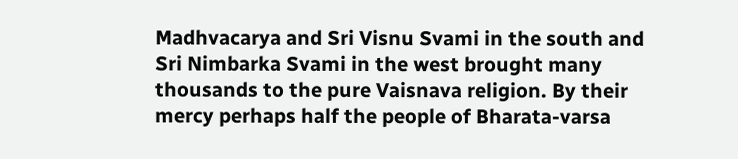Madhvacarya and Sri Visnu Svami in the south and Sri Nimbarka Svami in the west brought many thousands to the pure Vaisnava religion. By their mercy perhaps half the people of Bharata-varsa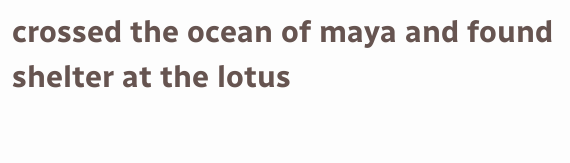crossed the ocean of maya and found shelter at the lotus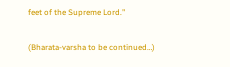feet of the Supreme Lord."


(Bharata-varsha to be continued…)